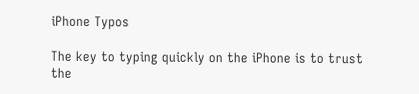iPhone Typos

The key to typing quickly on the iPhone is to trust the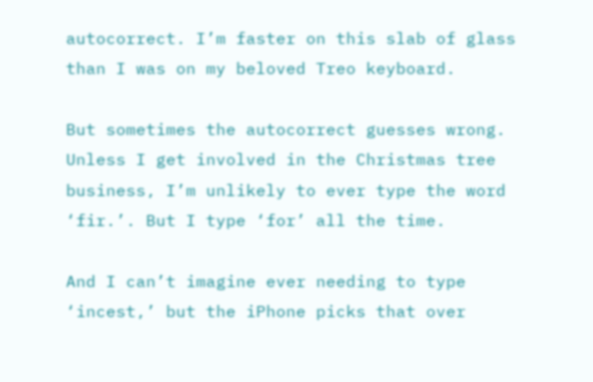autocorrect. I’m faster on this slab of glass than I was on my beloved Treo keyboard.

But sometimes the autocorrect guesses wrong. Unless I get involved in the Christmas tree business, I’m unlikely to ever type the word ‘fir.’. But I type ‘for’ all the time.

And I can’t imagine ever needing to type ‘incest,’ but the iPhone picks that over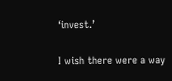‘invest.’

I wish there were a way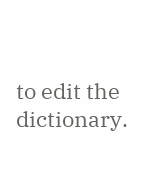to edit the dictionary.